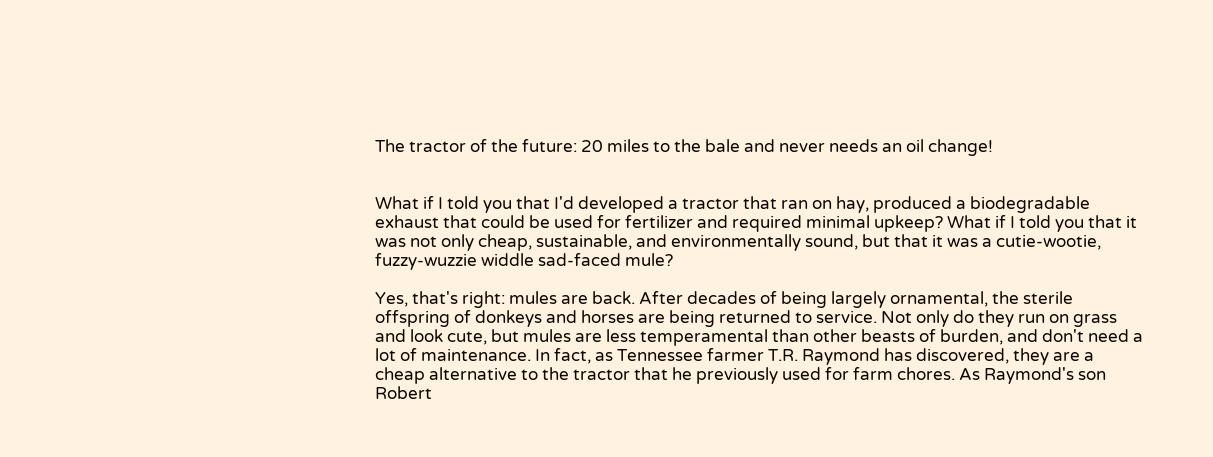The tractor of the future: 20 miles to the bale and never needs an oil change!


What if I told you that I'd developed a tractor that ran on hay, produced a biodegradable exhaust that could be used for fertilizer and required minimal upkeep? What if I told you that it was not only cheap, sustainable, and environmentally sound, but that it was a cutie-wootie, fuzzy-wuzzie widdle sad-faced mule?

Yes, that's right: mules are back. After decades of being largely ornamental, the sterile offspring of donkeys and horses are being returned to service. Not only do they run on grass and look cute, but mules are less temperamental than other beasts of burden, and don't need a lot of maintenance. In fact, as Tennessee farmer T.R. Raymond has discovered, they are a cheap alternative to the tractor that he previously used for farm chores. As Raymond's son Robert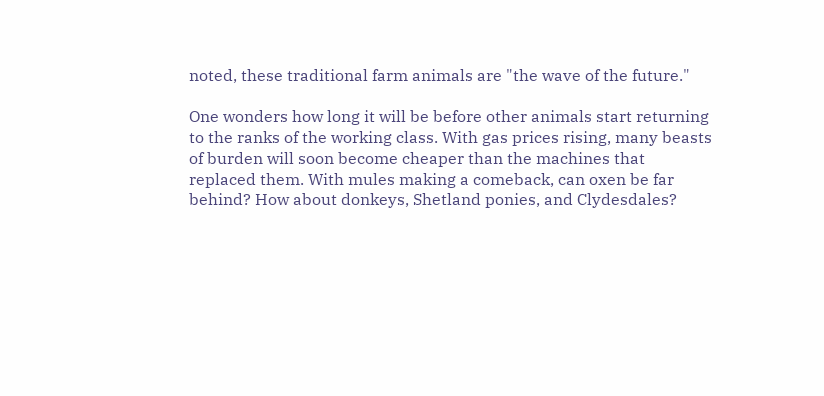noted, these traditional farm animals are "the wave of the future."

One wonders how long it will be before other animals start returning to the ranks of the working class. With gas prices rising, many beasts of burden will soon become cheaper than the machines that replaced them. With mules making a comeback, can oxen be far behind? How about donkeys, Shetland ponies, and Clydesdales?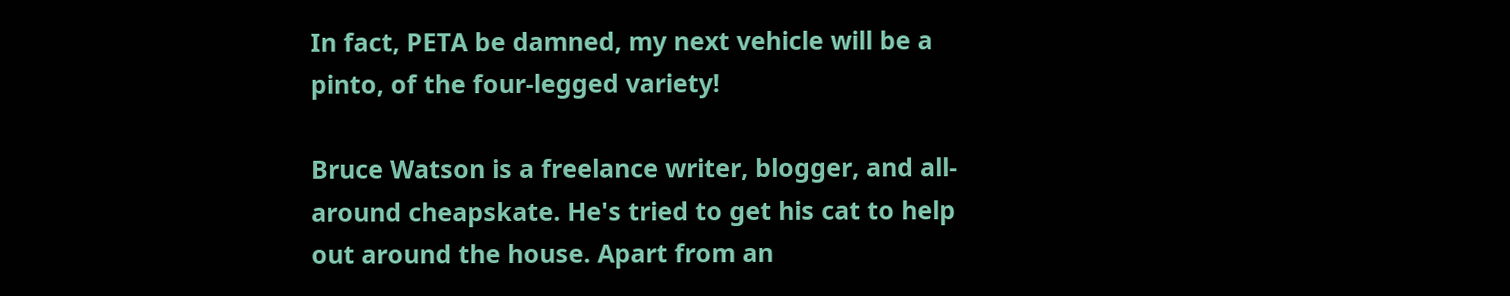In fact, PETA be damned, my next vehicle will be a pinto, of the four-legged variety!

Bruce Watson is a freelance writer, blogger, and all-around cheapskate. He's tried to get his cat to help out around the house. Apart from an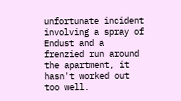unfortunate incident involving a spray of Endust and a frenzied run around the apartment, it hasn't worked out too well.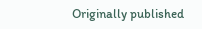Originally published